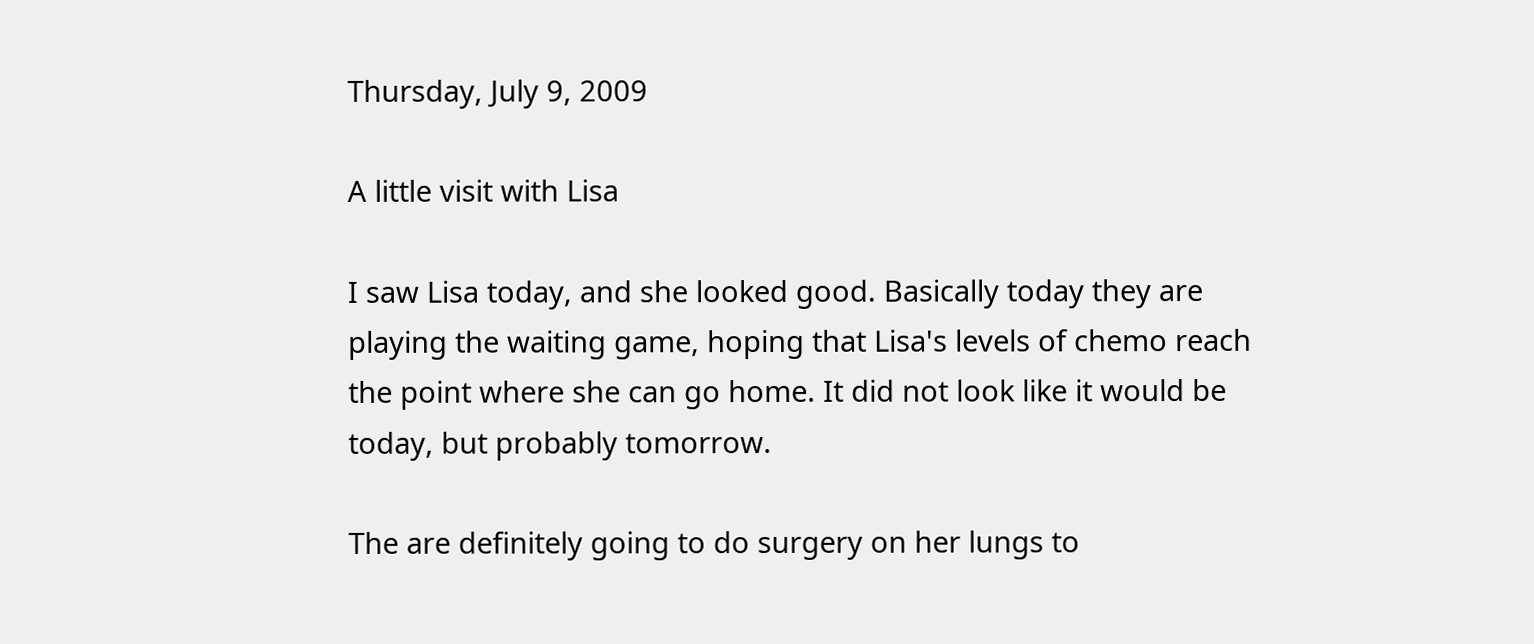Thursday, July 9, 2009

A little visit with Lisa

I saw Lisa today, and she looked good. Basically today they are playing the waiting game, hoping that Lisa's levels of chemo reach the point where she can go home. It did not look like it would be today, but probably tomorrow.

The are definitely going to do surgery on her lungs to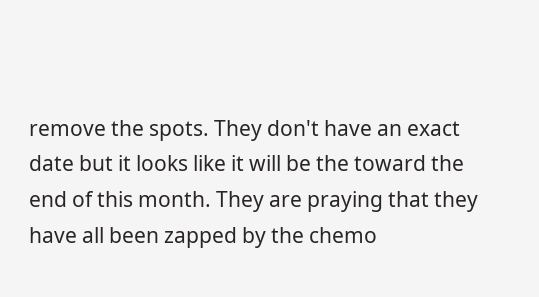remove the spots. They don't have an exact date but it looks like it will be the toward the end of this month. They are praying that they have all been zapped by the chemo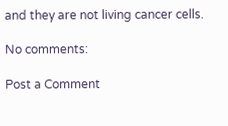and they are not living cancer cells.

No comments:

Post a Comment